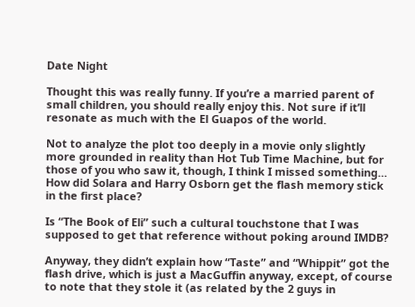Date Night

Thought this was really funny. If you’re a married parent of small children, you should really enjoy this. Not sure if it’ll resonate as much with the El Guapos of the world.

Not to analyze the plot too deeply in a movie only slightly more grounded in reality than Hot Tub Time Machine, but for those of you who saw it, though, I think I missed something… How did Solara and Harry Osborn get the flash memory stick in the first place?

Is “The Book of Eli” such a cultural touchstone that I was supposed to get that reference without poking around IMDB?

Anyway, they didn’t explain how “Taste” and “Whippit” got the flash drive, which is just a MacGuffin anyway, except, of course to note that they stole it (as related by the 2 guys in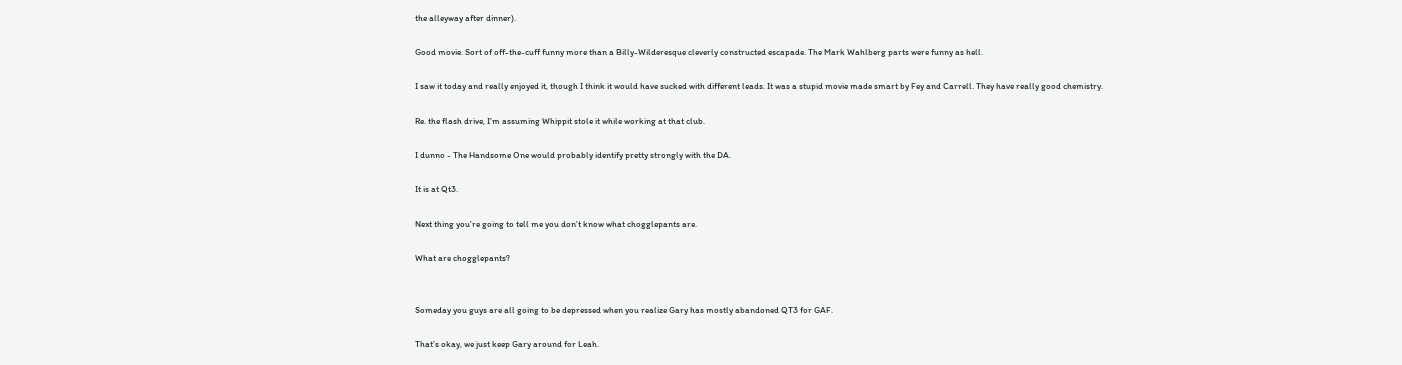the alleyway after dinner).

Good movie. Sort of off-the-cuff funny more than a Billy-Wilderesque cleverly constructed escapade. The Mark Wahlberg parts were funny as hell.

I saw it today and really enjoyed it, though I think it would have sucked with different leads. It was a stupid movie made smart by Fey and Carrell. They have really good chemistry.

Re. the flash drive, I’m assuming Whippit stole it while working at that club.

I dunno - The Handsome One would probably identify pretty strongly with the DA.

It is at Qt3.

Next thing you’re going to tell me you don’t know what chogglepants are.

What are chogglepants?


Someday you guys are all going to be depressed when you realize Gary has mostly abandoned QT3 for GAF.

That’s okay, we just keep Gary around for Leah.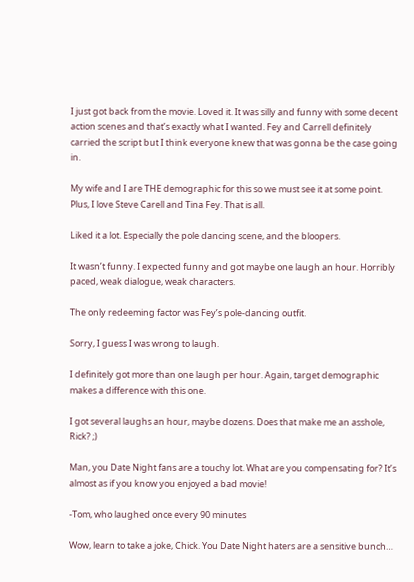I just got back from the movie. Loved it. It was silly and funny with some decent action scenes and that’s exactly what I wanted. Fey and Carrell definitely carried the script but I think everyone knew that was gonna be the case going in.

My wife and I are THE demographic for this so we must see it at some point. Plus, I love Steve Carell and Tina Fey. That is all.

Liked it a lot. Especially the pole dancing scene, and the bloopers.

It wasn’t funny. I expected funny and got maybe one laugh an hour. Horribly paced, weak dialogue, weak characters.

The only redeeming factor was Fey’s pole-dancing outfit.

Sorry, I guess I was wrong to laugh.

I definitely got more than one laugh per hour. Again, target demographic makes a difference with this one.

I got several laughs an hour, maybe dozens. Does that make me an asshole, Rick? ;)

Man, you Date Night fans are a touchy lot. What are you compensating for? It’s almost as if you know you enjoyed a bad movie!

-Tom, who laughed once every 90 minutes

Wow, learn to take a joke, Chick. You Date Night haters are a sensitive bunch…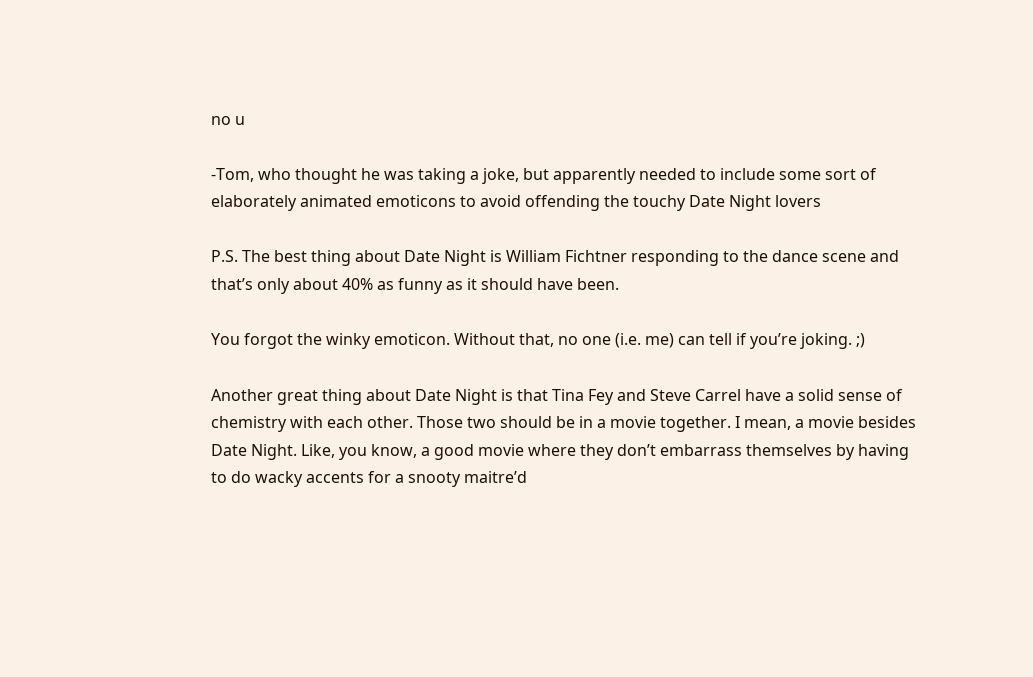no u

-Tom, who thought he was taking a joke, but apparently needed to include some sort of elaborately animated emoticons to avoid offending the touchy Date Night lovers

P.S. The best thing about Date Night is William Fichtner responding to the dance scene and that’s only about 40% as funny as it should have been.

You forgot the winky emoticon. Without that, no one (i.e. me) can tell if you’re joking. ;)

Another great thing about Date Night is that Tina Fey and Steve Carrel have a solid sense of chemistry with each other. Those two should be in a movie together. I mean, a movie besides Date Night. Like, you know, a good movie where they don’t embarrass themselves by having to do wacky accents for a snooty maitre’d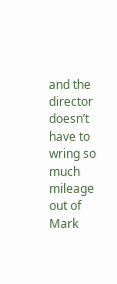and the director doesn’t have to wring so much mileage out of Mark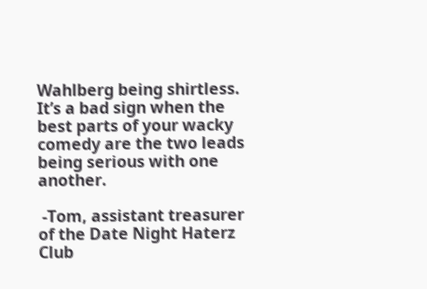Wahlberg being shirtless. It’s a bad sign when the best parts of your wacky comedy are the two leads being serious with one another.

 -Tom, assistant treasurer of the Date Night Haterz Club